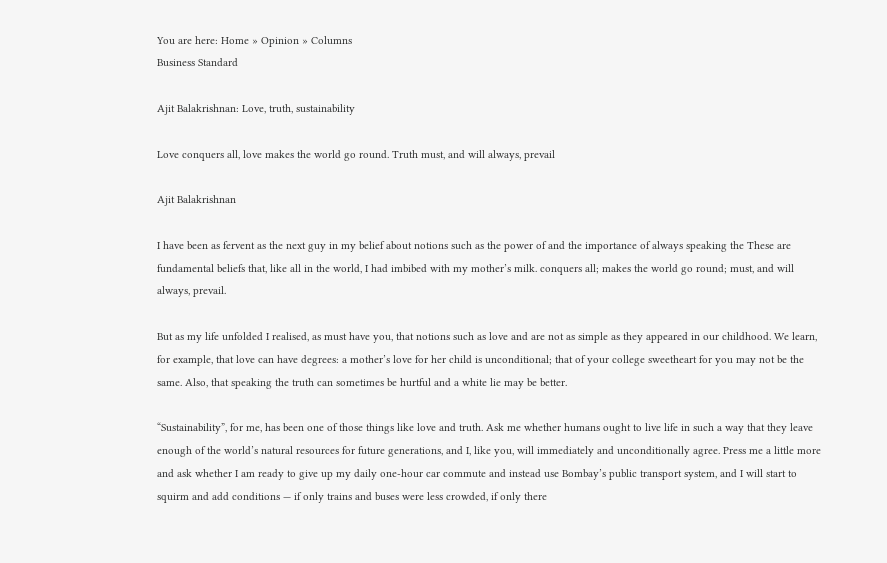You are here: Home » Opinion » Columns
Business Standard

Ajit Balakrishnan: Love, truth, sustainability

Love conquers all, love makes the world go round. Truth must, and will always, prevail

Ajit Balakrishnan

I have been as fervent as the next guy in my belief about notions such as the power of and the importance of always speaking the These are fundamental beliefs that, like all in the world, I had imbibed with my mother’s milk. conquers all; makes the world go round; must, and will always, prevail.

But as my life unfolded I realised, as must have you, that notions such as love and are not as simple as they appeared in our childhood. We learn, for example, that love can have degrees: a mother’s love for her child is unconditional; that of your college sweetheart for you may not be the same. Also, that speaking the truth can sometimes be hurtful and a white lie may be better.

“Sustainability”, for me, has been one of those things like love and truth. Ask me whether humans ought to live life in such a way that they leave enough of the world’s natural resources for future generations, and I, like you, will immediately and unconditionally agree. Press me a little more and ask whether I am ready to give up my daily one-hour car commute and instead use Bombay’s public transport system, and I will start to squirm and add conditions — if only trains and buses were less crowded, if only there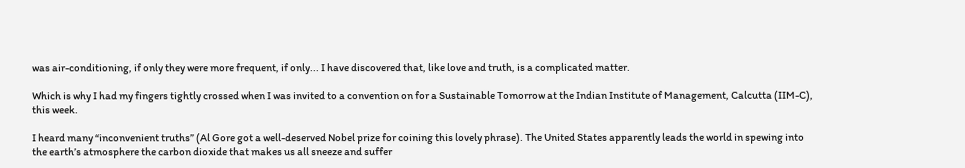was air-conditioning, if only they were more frequent, if only... I have discovered that, like love and truth, is a complicated matter.

Which is why I had my fingers tightly crossed when I was invited to a convention on for a Sustainable Tomorrow at the Indian Institute of Management, Calcutta (IIM-C), this week.

I heard many “inconvenient truths” (Al Gore got a well-deserved Nobel prize for coining this lovely phrase). The United States apparently leads the world in spewing into the earth’s atmosphere the carbon dioxide that makes us all sneeze and suffer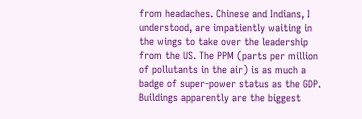from headaches. Chinese and Indians, I understood, are impatiently waiting in the wings to take over the leadership from the US. The PPM (parts per million of pollutants in the air) is as much a badge of super-power status as the GDP. Buildings apparently are the biggest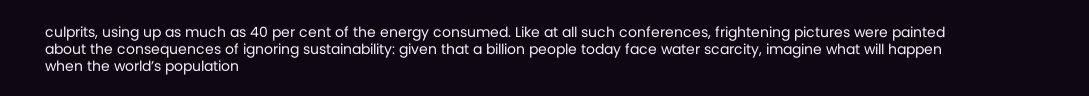culprits, using up as much as 40 per cent of the energy consumed. Like at all such conferences, frightening pictures were painted about the consequences of ignoring sustainability: given that a billion people today face water scarcity, imagine what will happen when the world’s population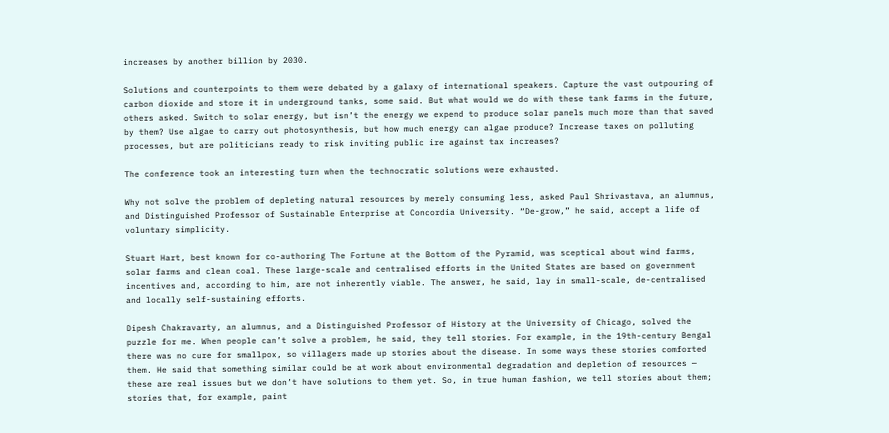increases by another billion by 2030.

Solutions and counterpoints to them were debated by a galaxy of international speakers. Capture the vast outpouring of carbon dioxide and store it in underground tanks, some said. But what would we do with these tank farms in the future, others asked. Switch to solar energy, but isn’t the energy we expend to produce solar panels much more than that saved by them? Use algae to carry out photosynthesis, but how much energy can algae produce? Increase taxes on polluting processes, but are politicians ready to risk inviting public ire against tax increases?

The conference took an interesting turn when the technocratic solutions were exhausted.

Why not solve the problem of depleting natural resources by merely consuming less, asked Paul Shrivastava, an alumnus, and Distinguished Professor of Sustainable Enterprise at Concordia University. “De-grow,” he said, accept a life of voluntary simplicity.

Stuart Hart, best known for co-authoring The Fortune at the Bottom of the Pyramid, was sceptical about wind farms, solar farms and clean coal. These large-scale and centralised efforts in the United States are based on government incentives and, according to him, are not inherently viable. The answer, he said, lay in small-scale, de-centralised and locally self-sustaining efforts.

Dipesh Chakravarty, an alumnus, and a Distinguished Professor of History at the University of Chicago, solved the puzzle for me. When people can’t solve a problem, he said, they tell stories. For example, in the 19th-century Bengal there was no cure for smallpox, so villagers made up stories about the disease. In some ways these stories comforted them. He said that something similar could be at work about environmental degradation and depletion of resources — these are real issues but we don’t have solutions to them yet. So, in true human fashion, we tell stories about them; stories that, for example, paint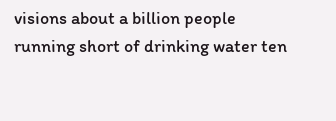visions about a billion people running short of drinking water ten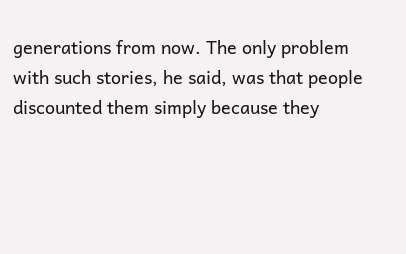generations from now. The only problem with such stories, he said, was that people discounted them simply because they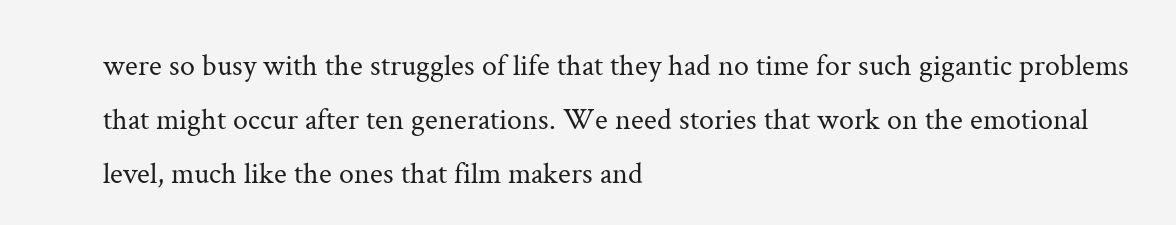were so busy with the struggles of life that they had no time for such gigantic problems that might occur after ten generations. We need stories that work on the emotional level, much like the ones that film makers and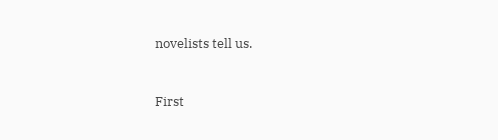novelists tell us.


First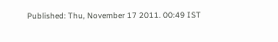Published: Thu, November 17 2011. 00:49 IST